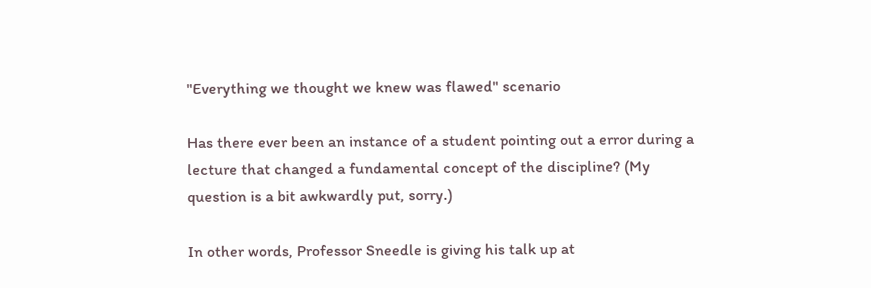"Everything we thought we knew was flawed" scenario

Has there ever been an instance of a student pointing out a error during a lecture that changed a fundamental concept of the discipline? (My question is a bit awkwardly put, sorry.)

In other words, Professor Sneedle is giving his talk up at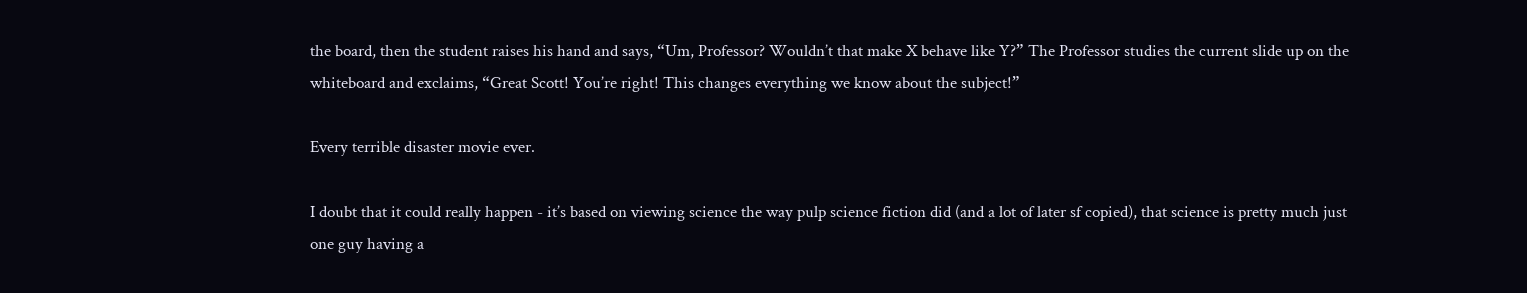the board, then the student raises his hand and says, “Um, Professor? Wouldn’t that make X behave like Y?” The Professor studies the current slide up on the whiteboard and exclaims, “Great Scott! You’re right! This changes everything we know about the subject!”

Every terrible disaster movie ever.

I doubt that it could really happen - it’s based on viewing science the way pulp science fiction did (and a lot of later sf copied), that science is pretty much just one guy having a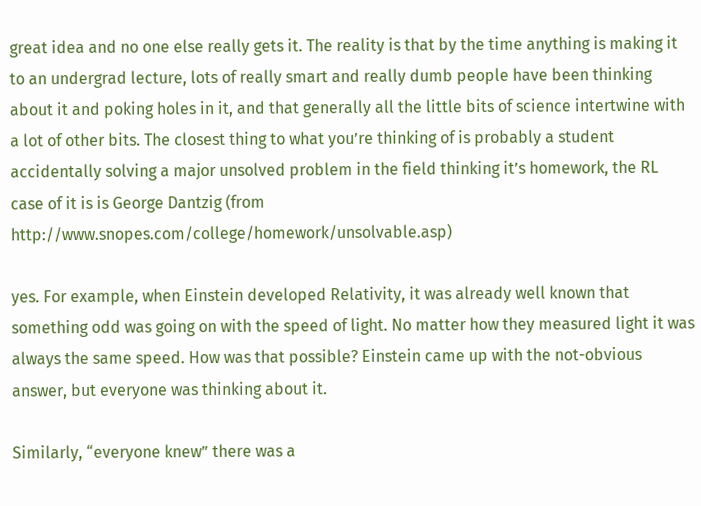great idea and no one else really gets it. The reality is that by the time anything is making it to an undergrad lecture, lots of really smart and really dumb people have been thinking about it and poking holes in it, and that generally all the little bits of science intertwine with a lot of other bits. The closest thing to what you’re thinking of is probably a student accidentally solving a major unsolved problem in the field thinking it’s homework, the RL case of it is is George Dantzig (from http://www.snopes.com/college/homework/unsolvable.asp)

yes. For example, when Einstein developed Relativity, it was already well known that something odd was going on with the speed of light. No matter how they measured light it was always the same speed. How was that possible? Einstein came up with the not-obvious answer, but everyone was thinking about it.

Similarly, “everyone knew” there was a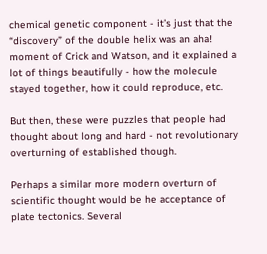chemical genetic component - it’s just that the “discovery” of the double helix was an aha! moment of Crick and Watson, and it explained a lot of things beautifully - how the molecule stayed together, how it could reproduce, etc.

But then, these were puzzles that people had thought about long and hard - not revolutionary overturning of established though.

Perhaps a similar more modern overturn of scientific thought would be he acceptance of plate tectonics. Several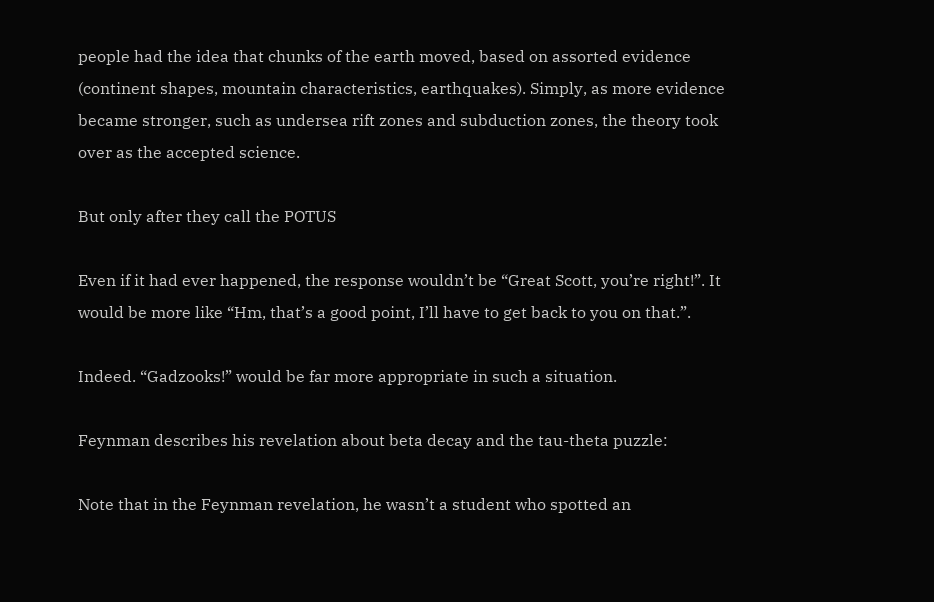people had the idea that chunks of the earth moved, based on assorted evidence (continent shapes, mountain characteristics, earthquakes). Simply, as more evidence became stronger, such as undersea rift zones and subduction zones, the theory took over as the accepted science.

But only after they call the POTUS

Even if it had ever happened, the response wouldn’t be “Great Scott, you’re right!”. It would be more like “Hm, that’s a good point, I’ll have to get back to you on that.”.

Indeed. “Gadzooks!” would be far more appropriate in such a situation.

Feynman describes his revelation about beta decay and the tau-theta puzzle:

Note that in the Feynman revelation, he wasn’t a student who spotted an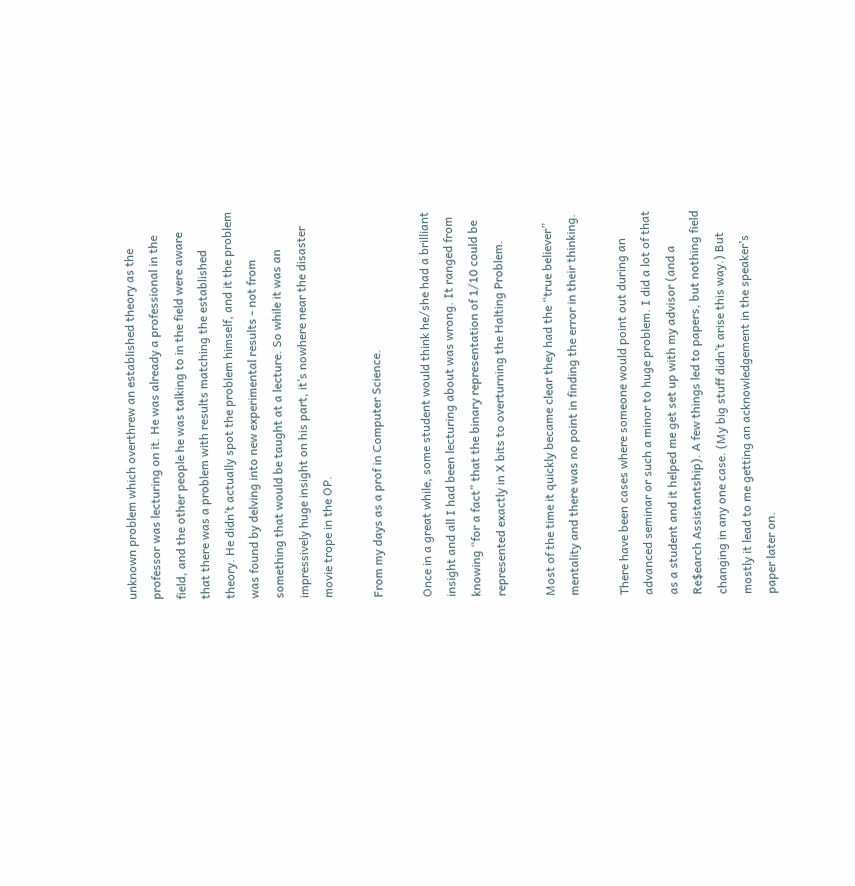unknown problem which overthrew an established theory as the professor was lecturing on it. He was already a professional in the field, and the other people he was talking to in the field were aware that there was a problem with results matching the established theory. He didn’t actually spot the problem himself, and it the problem was found by delving into new experimental results - not from something that would be taught at a lecture. So while it was an impressively huge insight on his part, it’s nowhere near the disaster movie trope in the OP.

From my days as a prof in Computer Science.

Once in a great while, some student would think he/she had a brilliant insight and all I had been lecturing about was wrong. It ranged from knowing “for a fact” that the binary representation of 1/10 could be represented exactly in X bits to overturning the Halting Problem.

Most of the time it quickly became clear they had the “true believer” mentality and there was no point in finding the error in their thinking.

There have been cases where someone would point out during an advanced seminar or such a minor to huge problem. I did a lot of that as a student and it helped me get set up with my advisor (and a Re$earch Assistantship). A few things led to papers, but nothing field changing in any one case. (My big stuff didn’t arise this way.) But mostly it lead to me getting an acknowledgement in the speaker’s paper later on.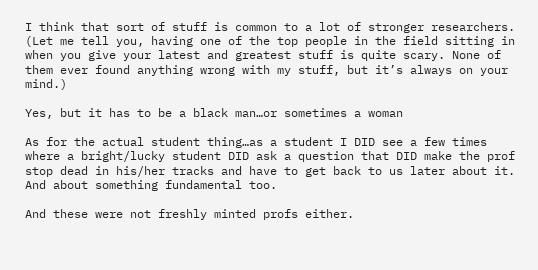I think that sort of stuff is common to a lot of stronger researchers. (Let me tell you, having one of the top people in the field sitting in when you give your latest and greatest stuff is quite scary. None of them ever found anything wrong with my stuff, but it’s always on your mind.)

Yes, but it has to be a black man…or sometimes a woman

As for the actual student thing…as a student I DID see a few times where a bright/lucky student DID ask a question that DID make the prof stop dead in his/her tracks and have to get back to us later about it. And about something fundamental too.

And these were not freshly minted profs either.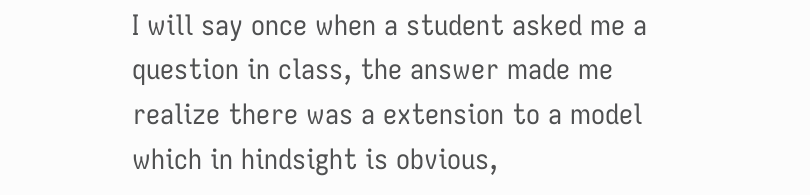I will say once when a student asked me a question in class, the answer made me realize there was a extension to a model which in hindsight is obvious,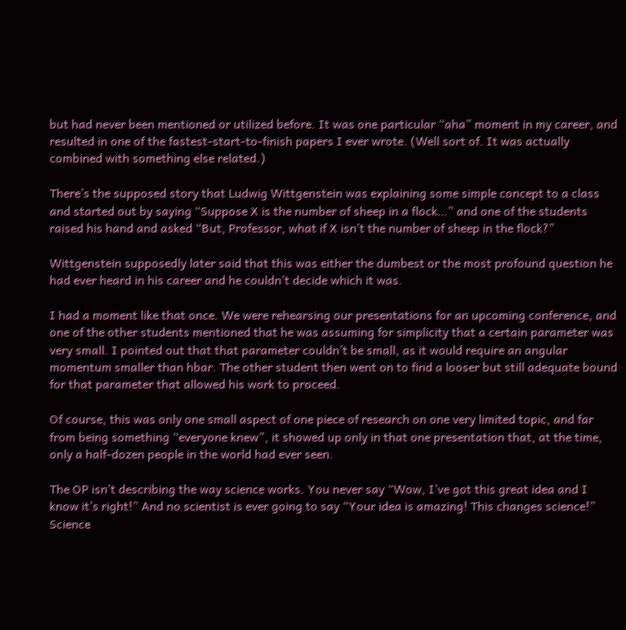but had never been mentioned or utilized before. It was one particular “aha” moment in my career, and resulted in one of the fastest-start-to-finish papers I ever wrote. (Well sort of. It was actually combined with something else related.)

There’s the supposed story that Ludwig Wittgenstein was explaining some simple concept to a class and started out by saying “Suppose X is the number of sheep in a flock…” and one of the students raised his hand and asked “But, Professor, what if X isn’t the number of sheep in the flock?”

Wittgenstein supposedly later said that this was either the dumbest or the most profound question he had ever heard in his career and he couldn’t decide which it was.

I had a moment like that once. We were rehearsing our presentations for an upcoming conference, and one of the other students mentioned that he was assuming for simplicity that a certain parameter was very small. I pointed out that that parameter couldn’t be small, as it would require an angular momentum smaller than hbar. The other student then went on to find a looser but still adequate bound for that parameter that allowed his work to proceed.

Of course, this was only one small aspect of one piece of research on one very limited topic, and far from being something “everyone knew”, it showed up only in that one presentation that, at the time, only a half-dozen people in the world had ever seen.

The OP isn’t describing the way science works. You never say “Wow, I’ve got this great idea and I know it’s right!” And no scientist is ever going to say “Your idea is amazing! This changes science!” Science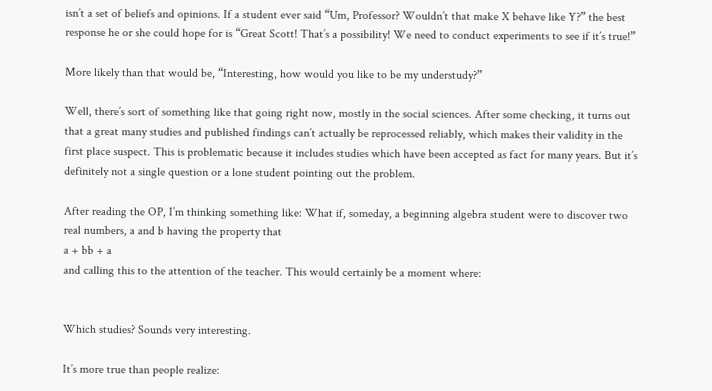isn’t a set of beliefs and opinions. If a student ever said “Um, Professor? Wouldn’t that make X behave like Y?” the best response he or she could hope for is “Great Scott! That’s a possibility! We need to conduct experiments to see if it’s true!”

More likely than that would be, “Interesting, how would you like to be my understudy?”

Well, there’s sort of something like that going right now, mostly in the social sciences. After some checking, it turns out that a great many studies and published findings can’t actually be reprocessed reliably, which makes their validity in the first place suspect. This is problematic because it includes studies which have been accepted as fact for many years. But it’s definitely not a single question or a lone student pointing out the problem.

After reading the OP, I’m thinking something like: What if, someday, a beginning algebra student were to discover two real numbers, a and b having the property that
a + bb + a
and calling this to the attention of the teacher. This would certainly be a moment where:


Which studies? Sounds very interesting.

It’s more true than people realize: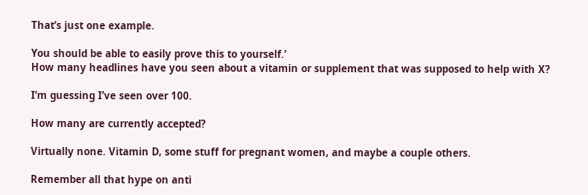That’s just one example.

You should be able to easily prove this to yourself.’
How many headlines have you seen about a vitamin or supplement that was supposed to help with X?

I’m guessing I’ve seen over 100.

How many are currently accepted?

Virtually none. Vitamin D, some stuff for pregnant women, and maybe a couple others.

Remember all that hype on anti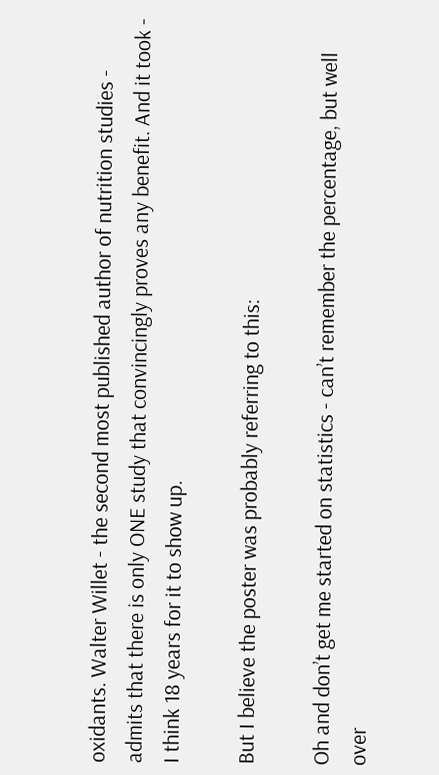oxidants. Walter Willet - the second most published author of nutrition studies - admits that there is only ONE study that convincingly proves any benefit. And it took - I think 18 years for it to show up.

But I believe the poster was probably referring to this:

Oh and don’t get me started on statistics - can’t remember the percentage, but well over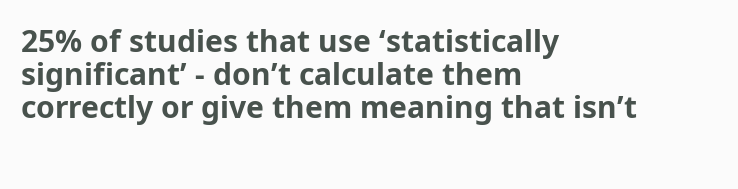25% of studies that use ‘statistically significant’ - don’t calculate them correctly or give them meaning that isn’t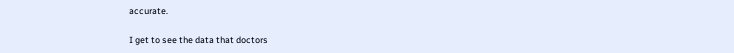accurate.

I get to see the data that doctors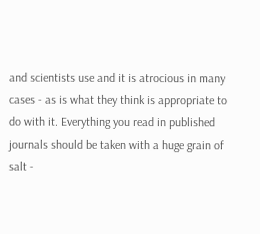and scientists use and it is atrocious in many cases - as is what they think is appropriate to do with it. Everything you read in published journals should be taken with a huge grain of salt -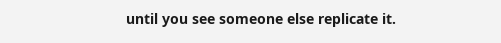until you see someone else replicate it.